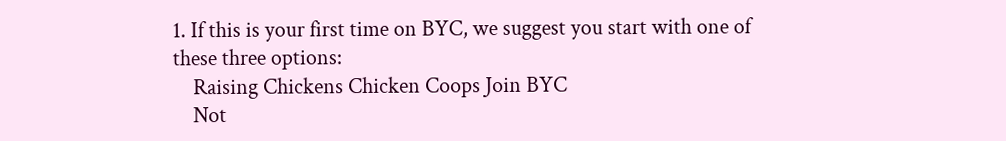1. If this is your first time on BYC, we suggest you start with one of these three options:
    Raising Chickens Chicken Coops Join BYC
    Not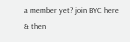a member yet? join BYC here & then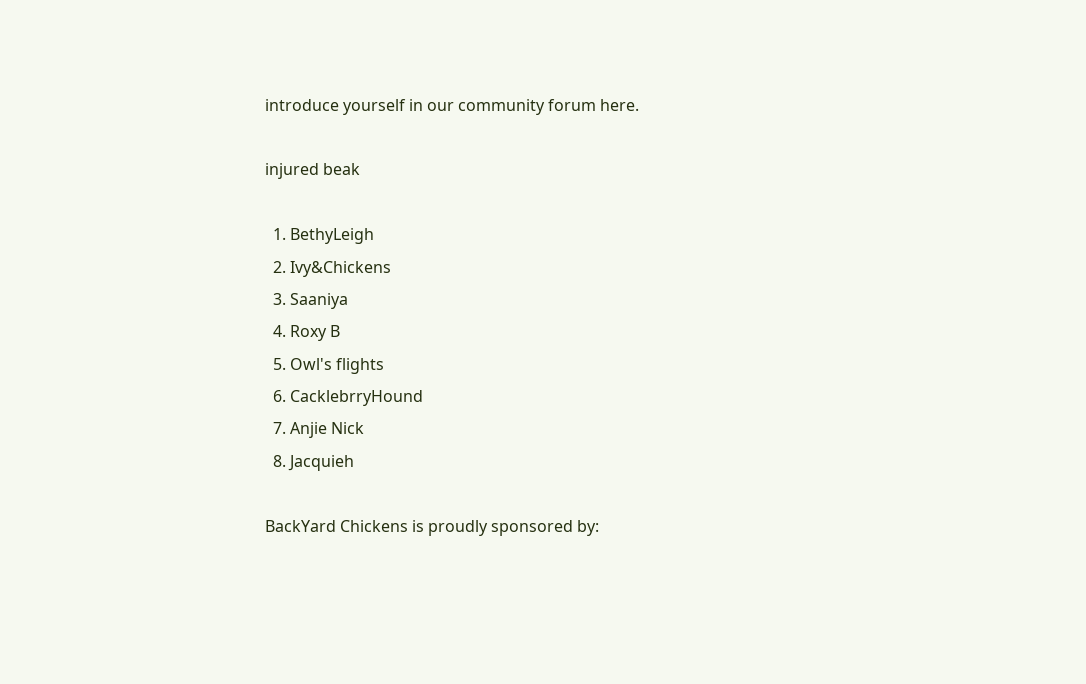introduce yourself in our community forum here.

injured beak

  1. BethyLeigh
  2. Ivy&Chickens
  3. Saaniya
  4. Roxy B
  5. Owl's flights
  6. CacklebrryHound
  7. Anjie Nick
  8. Jacquieh

BackYard Chickens is proudly sponsored by: